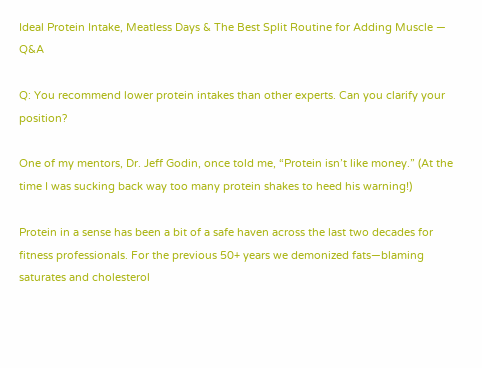Ideal Protein Intake, Meatless Days & The Best Split Routine for Adding Muscle — Q&A

Q: You recommend lower protein intakes than other experts. Can you clarify your position?

One of my mentors, Dr. Jeff Godin, once told me, “Protein isn’t like money.” (At the time I was sucking back way too many protein shakes to heed his warning!)

Protein in a sense has been a bit of a safe haven across the last two decades for fitness professionals. For the previous 50+ years we demonized fats—blaming saturates and cholesterol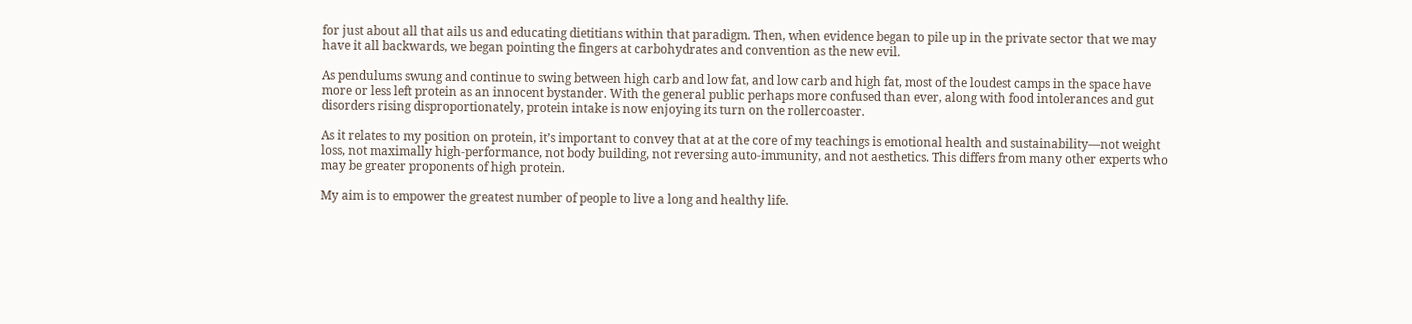for just about all that ails us and educating dietitians within that paradigm. Then, when evidence began to pile up in the private sector that we may have it all backwards, we began pointing the fingers at carbohydrates and convention as the new evil.

As pendulums swung and continue to swing between high carb and low fat, and low carb and high fat, most of the loudest camps in the space have more or less left protein as an innocent bystander. With the general public perhaps more confused than ever, along with food intolerances and gut disorders rising disproportionately, protein intake is now enjoying its turn on the rollercoaster.

As it relates to my position on protein, it’s important to convey that at at the core of my teachings is emotional health and sustainability—not weight loss, not maximally high-performance, not body building, not reversing auto-immunity, and not aesthetics. This differs from many other experts who may be greater proponents of high protein.

My aim is to empower the greatest number of people to live a long and healthy life.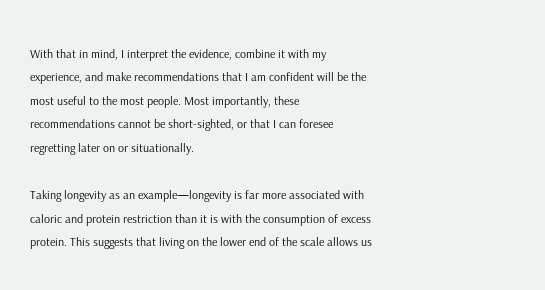With that in mind, I interpret the evidence, combine it with my experience, and make recommendations that I am confident will be the most useful to the most people. Most importantly, these recommendations cannot be short-sighted, or that I can foresee regretting later on or situationally.

Taking longevity as an example—longevity is far more associated with caloric and protein restriction than it is with the consumption of excess protein. This suggests that living on the lower end of the scale allows us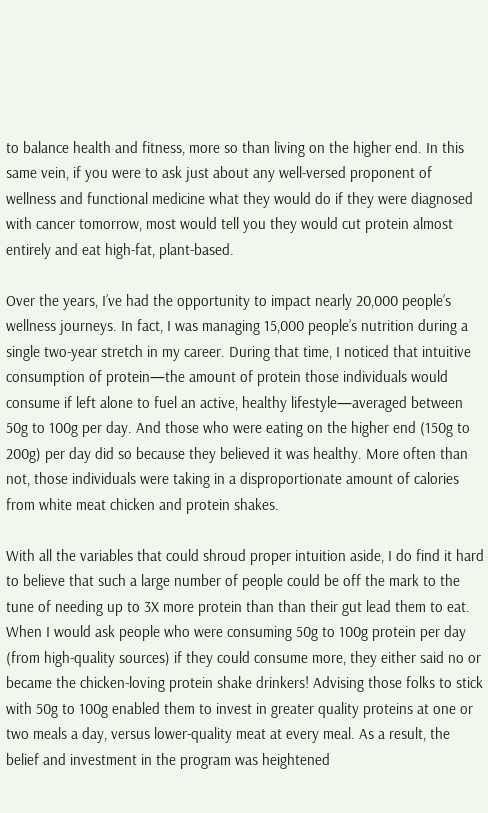to balance health and fitness, more so than living on the higher end. In this same vein, if you were to ask just about any well-versed proponent of wellness and functional medicine what they would do if they were diagnosed with cancer tomorrow, most would tell you they would cut protein almost entirely and eat high-fat, plant-based.

Over the years, I’ve had the opportunity to impact nearly 20,000 people’s wellness journeys. In fact, I was managing 15,000 people’s nutrition during a single two-year stretch in my career. During that time, I noticed that intuitive consumption of protein—the amount of protein those individuals would consume if left alone to fuel an active, healthy lifestyle—averaged between 50g to 100g per day. And those who were eating on the higher end (150g to 200g) per day did so because they believed it was healthy. More often than not, those individuals were taking in a disproportionate amount of calories from white meat chicken and protein shakes.

With all the variables that could shroud proper intuition aside, I do find it hard to believe that such a large number of people could be off the mark to the tune of needing up to 3X more protein than than their gut lead them to eat. When I would ask people who were consuming 50g to 100g protein per day (from high-quality sources) if they could consume more, they either said no or became the chicken-loving protein shake drinkers! Advising those folks to stick with 50g to 100g enabled them to invest in greater quality proteins at one or two meals a day, versus lower-quality meat at every meal. As a result, the belief and investment in the program was heightened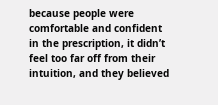because people were comfortable and confident in the prescription, it didn’t feel too far off from their intuition, and they believed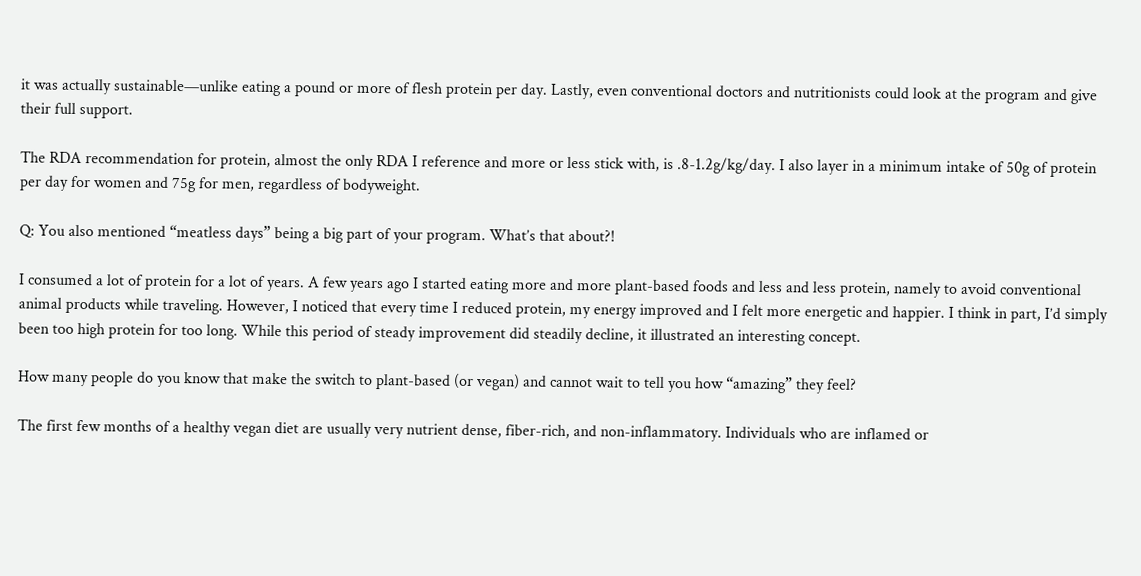it was actually sustainable—unlike eating a pound or more of flesh protein per day. Lastly, even conventional doctors and nutritionists could look at the program and give their full support.

The RDA recommendation for protein, almost the only RDA I reference and more or less stick with, is .8-1.2g/kg/day. I also layer in a minimum intake of 50g of protein per day for women and 75g for men, regardless of bodyweight.

Q: You also mentioned “meatless days” being a big part of your program. What’s that about?!

I consumed a lot of protein for a lot of years. A few years ago I started eating more and more plant-based foods and less and less protein, namely to avoid conventional animal products while traveling. However, I noticed that every time I reduced protein, my energy improved and I felt more energetic and happier. I think in part, I’d simply been too high protein for too long. While this period of steady improvement did steadily decline, it illustrated an interesting concept.

How many people do you know that make the switch to plant-based (or vegan) and cannot wait to tell you how “amazing” they feel?

The first few months of a healthy vegan diet are usually very nutrient dense, fiber-rich, and non-inflammatory. Individuals who are inflamed or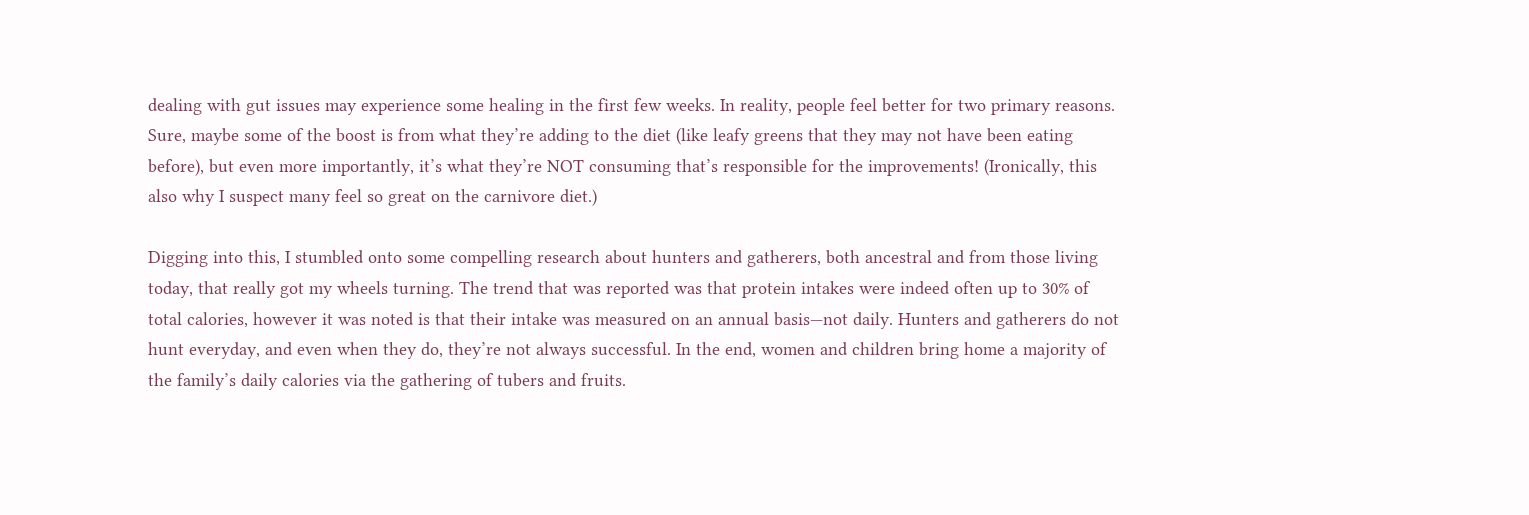dealing with gut issues may experience some healing in the first few weeks. In reality, people feel better for two primary reasons. Sure, maybe some of the boost is from what they’re adding to the diet (like leafy greens that they may not have been eating before), but even more importantly, it’s what they’re NOT consuming that’s responsible for the improvements! (Ironically, this also why I suspect many feel so great on the carnivore diet.)

Digging into this, I stumbled onto some compelling research about hunters and gatherers, both ancestral and from those living today, that really got my wheels turning. The trend that was reported was that protein intakes were indeed often up to 30% of total calories, however it was noted is that their intake was measured on an annual basis—not daily. Hunters and gatherers do not hunt everyday, and even when they do, they’re not always successful. In the end, women and children bring home a majority of the family’s daily calories via the gathering of tubers and fruits.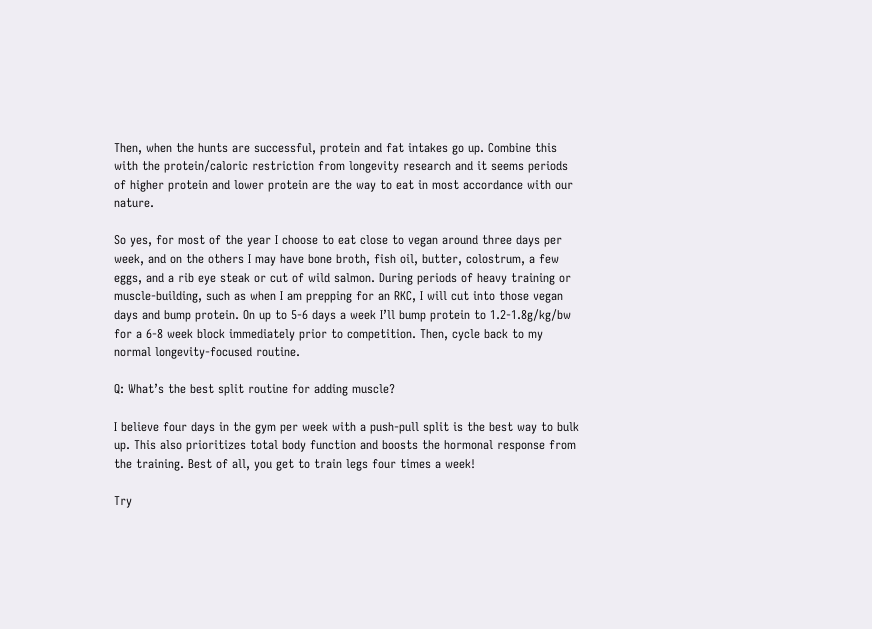Then, when the hunts are successful, protein and fat intakes go up. Combine this with the protein/caloric restriction from longevity research and it seems periods of higher protein and lower protein are the way to eat in most accordance with our nature.

So yes, for most of the year I choose to eat close to vegan around three days per week, and on the others I may have bone broth, fish oil, butter, colostrum, a few eggs, and a rib eye steak or cut of wild salmon. During periods of heavy training or muscle-building, such as when I am prepping for an RKC, I will cut into those vegan days and bump protein. On up to 5-6 days a week I’ll bump protein to 1.2-1.8g/kg/bw for a 6-8 week block immediately prior to competition. Then, cycle back to my normal longevity-focused routine.

Q: What’s the best split routine for adding muscle?

I believe four days in the gym per week with a push-pull split is the best way to bulk up. This also prioritizes total body function and boosts the hormonal response from the training. Best of all, you get to train legs four times a week!

Try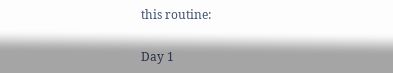this routine:

Day 1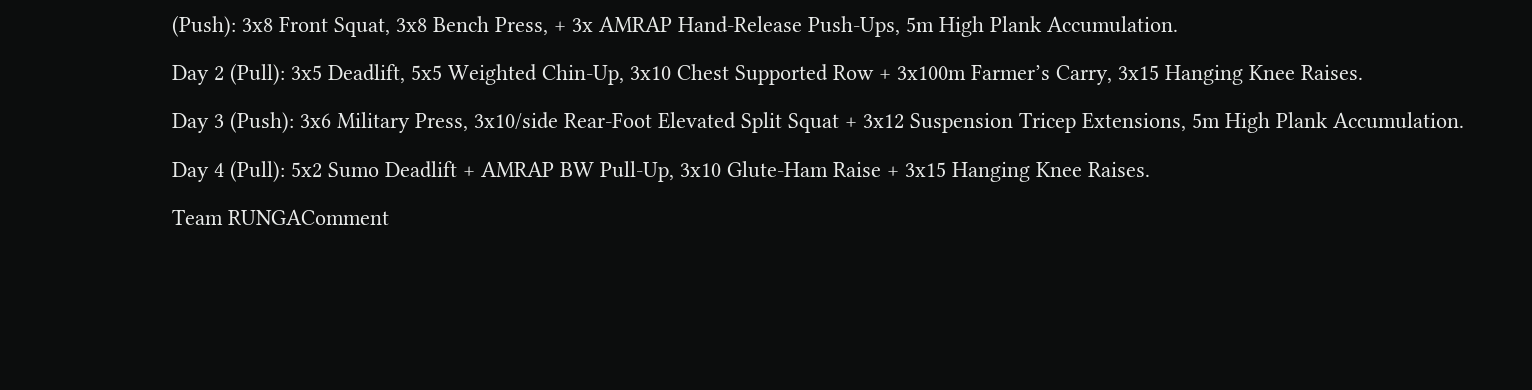(Push): 3x8 Front Squat, 3x8 Bench Press, + 3x AMRAP Hand-Release Push-Ups, 5m High Plank Accumulation.

Day 2 (Pull): 3x5 Deadlift, 5x5 Weighted Chin-Up, 3x10 Chest Supported Row + 3x100m Farmer’s Carry, 3x15 Hanging Knee Raises.

Day 3 (Push): 3x6 Military Press, 3x10/side Rear-Foot Elevated Split Squat + 3x12 Suspension Tricep Extensions, 5m High Plank Accumulation.

Day 4 (Pull): 5x2 Sumo Deadlift + AMRAP BW Pull-Up, 3x10 Glute-Ham Raise + 3x15 Hanging Knee Raises.

Team RUNGAComment